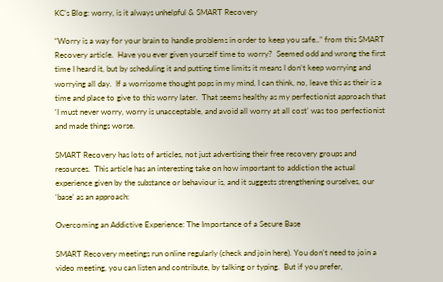KC’s Blog: worry, is it always unhelpful & SMART Recovery

“Worry is a way for your brain to handle problems in order to keep you safe..” from this SMART Recovery article.  Have you ever given yourself time to worry?  Seemed odd and wrong the first time I heard it, but by scheduling it and putting time limits it means I don’t keep worrying and worrying all day.  If a worrisome thought pops in my mind, I can think, no, leave this as their is a time and place to give to this worry later.  That seems healthy as my perfectionist approach that ‘I must never worry, worry is unacceptable, and avoid all worry at all cost’ was too perfectionist and made things worse.

SMART Recovery has lots of articles, not just advertising their free recovery groups and resources.  This article has an interesting take on how important to addiction the actual experience given by the substance or behaviour is, and it suggests strengthening ourselves, our ‘base’ as an approach:

Overcoming an Addictive Experience: The Importance of a Secure Base

SMART Recovery meetings run online regularly (check and join here). You don’t need to join a video meeting, you can listen and contribute, by talking or typing.  But if you prefer,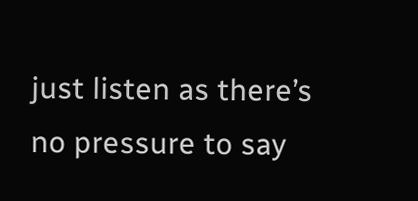just listen as there’s no pressure to say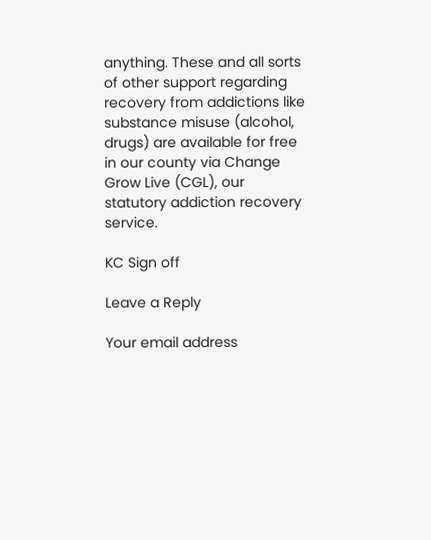anything. These and all sorts of other support regarding recovery from addictions like substance misuse (alcohol, drugs) are available for free in our county via Change Grow Live (CGL), our statutory addiction recovery service.

KC Sign off

Leave a Reply

Your email address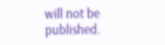will not be published.